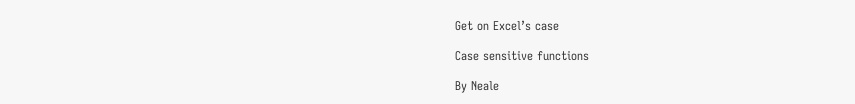Get on Excel’s case

Case sensitive functions

By Neale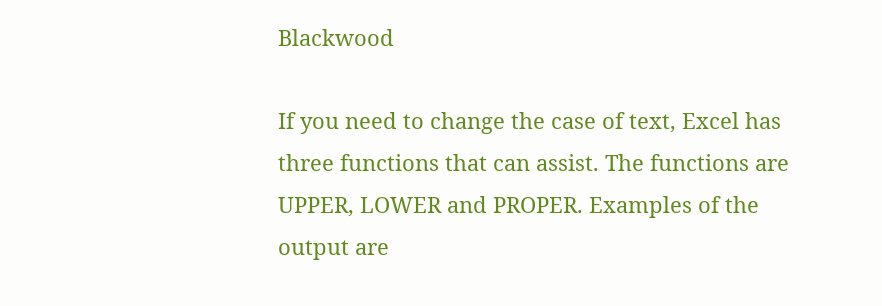Blackwood

If you need to change the case of text, Excel has three functions that can assist. The functions are UPPER, LOWER and PROPER. Examples of the output are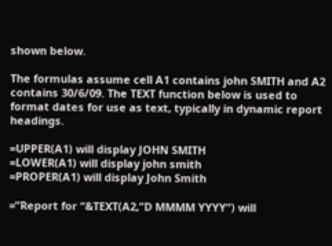shown below.

The formulas assume cell A1 contains john SMITH and A2 contains 30/6/09. The TEXT function below is used to format dates for use as text, typically in dynamic report headings.

=UPPER(A1) will display JOHN SMITH
=LOWER(A1) will display john smith
=PROPER(A1) will display John Smith

=”Report for “&TEXT(A2,”D MMMM YYYY”) will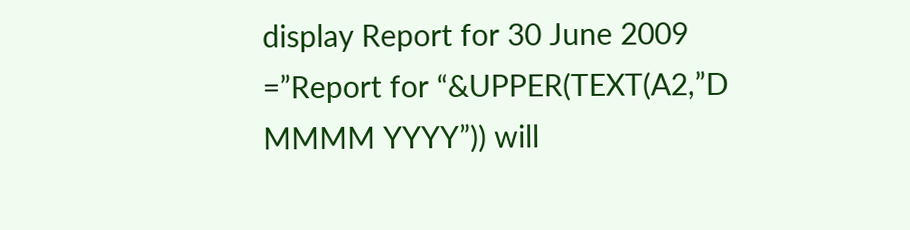display Report for 30 June 2009
=”Report for “&UPPER(TEXT(A2,”D MMMM YYYY”)) will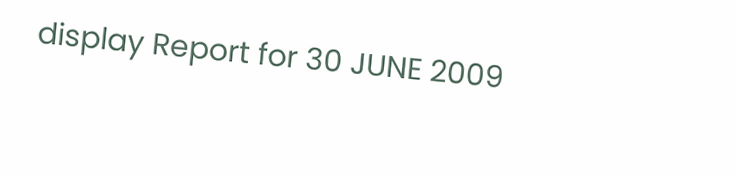display Report for 30 JUNE 2009